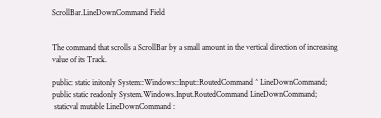ScrollBar.LineDownCommand Field


The command that scrolls a ScrollBar by a small amount in the vertical direction of increasing value of its Track.

public: static initonly System::Windows::Input::RoutedCommand ^ LineDownCommand;
public static readonly System.Windows.Input.RoutedCommand LineDownCommand;
 staticval mutable LineDownCommand :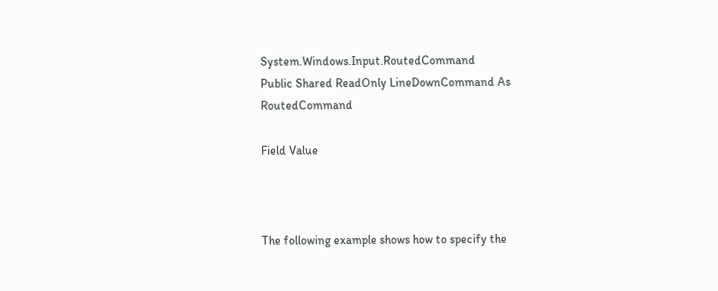System.Windows.Input.RoutedCommand
Public Shared ReadOnly LineDownCommand As RoutedCommand

Field Value



The following example shows how to specify the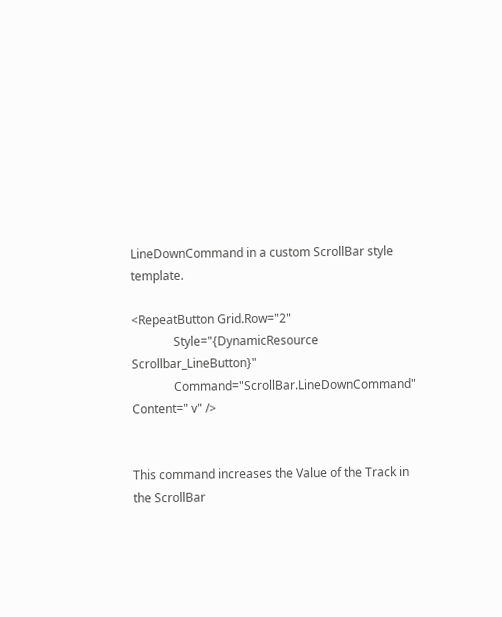LineDownCommand in a custom ScrollBar style template.

<RepeatButton Grid.Row="2"
              Style="{DynamicResource Scrollbar_LineButton}"
              Command="ScrollBar.LineDownCommand" Content=" v" />


This command increases the Value of the Track in the ScrollBar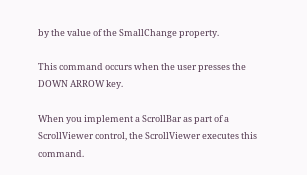by the value of the SmallChange property.

This command occurs when the user presses the DOWN ARROW key.

When you implement a ScrollBar as part of a ScrollViewer control, the ScrollViewer executes this command.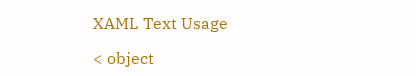XAML Text Usage

< object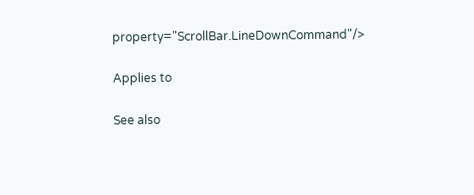property="ScrollBar.LineDownCommand"/>

Applies to

See also